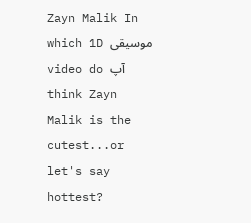Zayn Malik In which 1D موسیقی video do آپ think Zayn Malik is the cutest...or let's say hottest?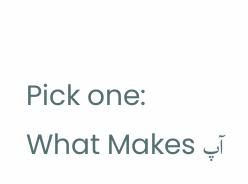Pick one:
What Makes آپ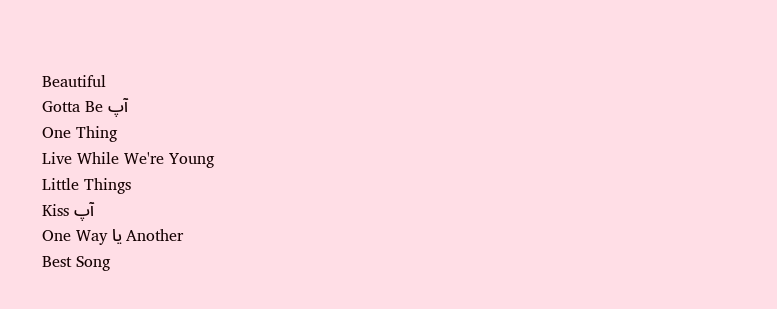Beautiful
Gotta Be آپ
One Thing
Live While We're Young
Little Things
Kiss آپ
One Way یا Another
Best Song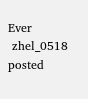Ever
 zhel_0518 posted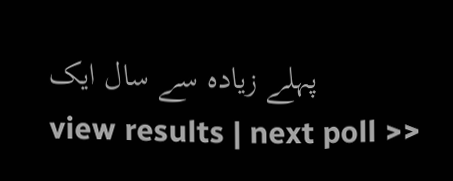پہلے زیادہ سے سال ایک
view results | next poll >>